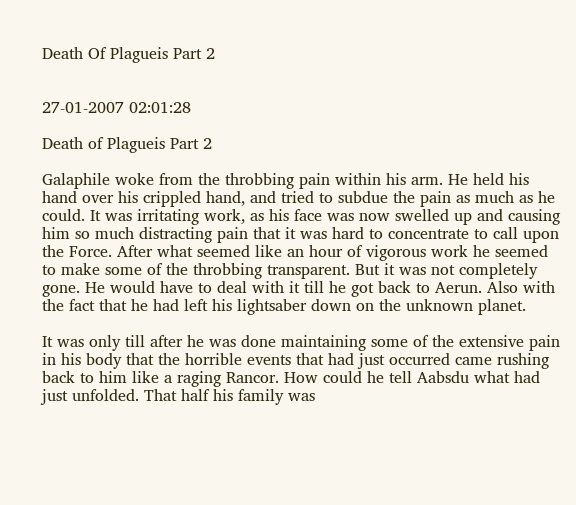Death Of Plagueis Part 2


27-01-2007 02:01:28

Death of Plagueis Part 2

Galaphile woke from the throbbing pain within his arm. He held his hand over his crippled hand, and tried to subdue the pain as much as he could. It was irritating work, as his face was now swelled up and causing him so much distracting pain that it was hard to concentrate to call upon the Force. After what seemed like an hour of vigorous work he seemed to make some of the throbbing transparent. But it was not completely gone. He would have to deal with it till he got back to Aerun. Also with the fact that he had left his lightsaber down on the unknown planet.

It was only till after he was done maintaining some of the extensive pain in his body that the horrible events that had just occurred came rushing back to him like a raging Rancor. How could he tell Aabsdu what had just unfolded. That half his family was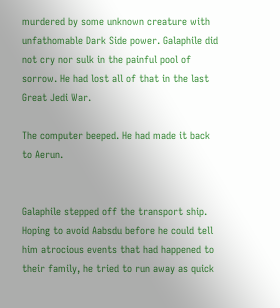murdered by some unknown creature with unfathomable Dark Side power. Galaphile did not cry nor sulk in the painful pool of sorrow. He had lost all of that in the last Great Jedi War.

The computer beeped. He had made it back to Aerun.


Galaphile stepped off the transport ship. Hoping to avoid Aabsdu before he could tell him atrocious events that had happened to their family, he tried to run away as quick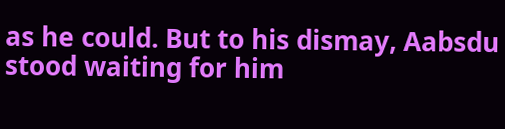as he could. But to his dismay, Aabsdu stood waiting for him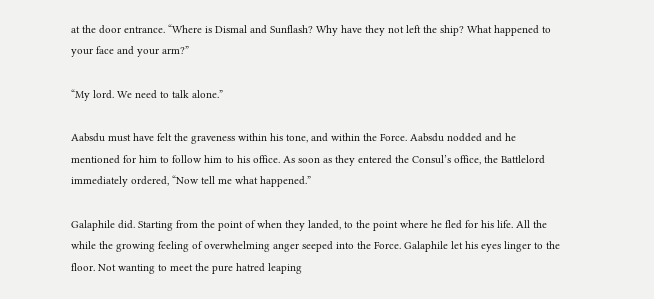at the door entrance. “Where is Dismal and Sunflash? Why have they not left the ship? What happened to your face and your arm?”

“My lord. We need to talk alone.”

Aabsdu must have felt the graveness within his tone, and within the Force. Aabsdu nodded and he mentioned for him to follow him to his office. As soon as they entered the Consul’s office, the Battlelord immediately ordered, “Now tell me what happened.”

Galaphile did. Starting from the point of when they landed, to the point where he fled for his life. All the while the growing feeling of overwhelming anger seeped into the Force. Galaphile let his eyes linger to the floor. Not wanting to meet the pure hatred leaping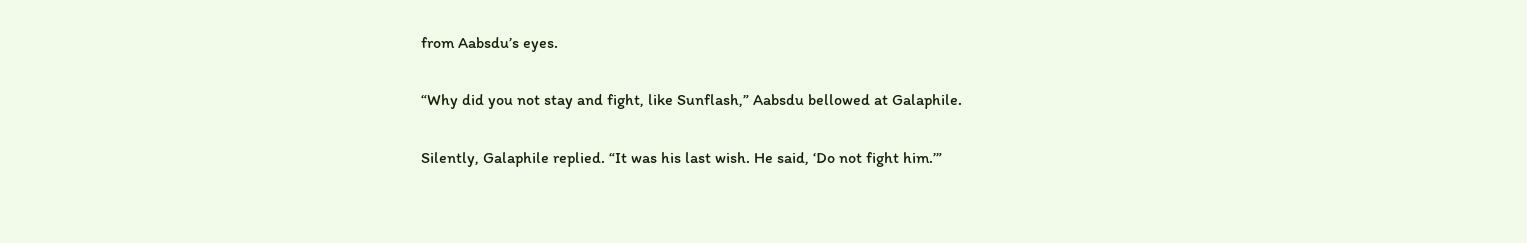from Aabsdu’s eyes.

“Why did you not stay and fight, like Sunflash,” Aabsdu bellowed at Galaphile.

Silently, Galaphile replied. “It was his last wish. He said, ‘Do not fight him.’”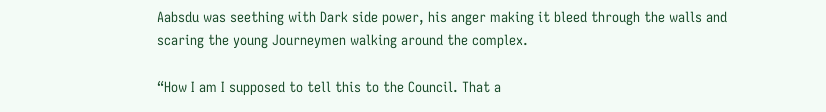Aabsdu was seething with Dark side power, his anger making it bleed through the walls and scaring the young Journeymen walking around the complex.

“How I am I supposed to tell this to the Council. That a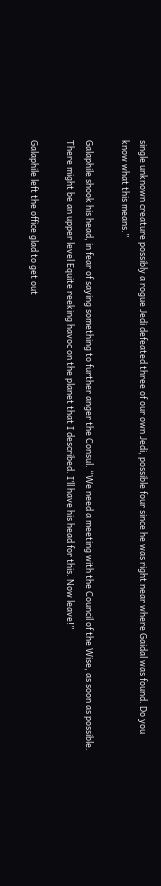single unknown creature possibly a rogue Jedi defeated three of our own Jedi, possible four since he was right near where Gaidal was found. Do you know what this means.”

Galaphile shook his head, in fear of saying something to further anger the Consul. “We need a meeting with the Council of the Wise, as soon as possible. There might be an upper level Equite reeking havoc on the planet that I described. I’ll have his head for this. Now leave!”

Galaphile left the office glad to get out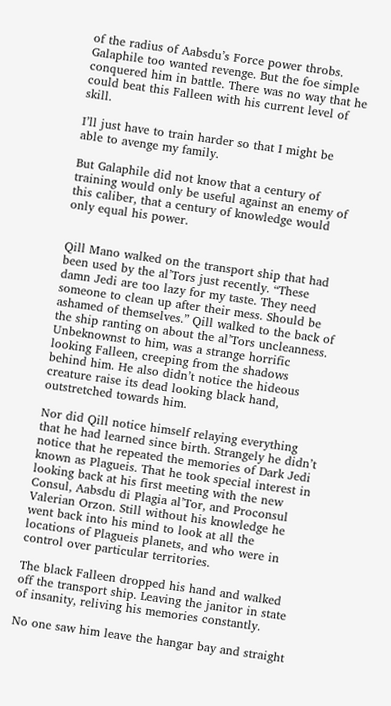of the radius of Aabsdu’s Force power throbs. Galaphile too wanted revenge. But the foe simple conquered him in battle. There was no way that he could beat this Falleen with his current level of skill.

I’ll just have to train harder so that I might be able to avenge my family.

But Galaphile did not know that a century of training would only be useful against an enemy of this caliber, that a century of knowledge would only equal his power.


Qill Mano walked on the transport ship that had been used by the al’Tors just recently. “These damn Jedi are too lazy for my taste. They need someone to clean up after their mess. Should be ashamed of themselves.” Qill walked to the back of the ship ranting on about the al’Tors uncleanness. Unbeknownst to him, was a strange horrific looking Falleen, creeping from the shadows behind him. He also didn’t notice the hideous creature raise its dead looking black hand, outstretched towards him.

Nor did Qill notice himself relaying everything that he had learned since birth. Strangely he didn’t notice that he repeated the memories of Dark Jedi known as Plagueis. That he took special interest in looking back at his first meeting with the new Consul, Aabsdu di Plagia al’Tor, and Proconsul Valerian Orzon. Still without his knowledge he went back into his mind to look at all the locations of Plagueis planets, and who were in control over particular territories.

The black Falleen dropped his hand and walked off the transport ship. Leaving the janitor in state of insanity, reliving his memories constantly.

No one saw him leave the hangar bay and straight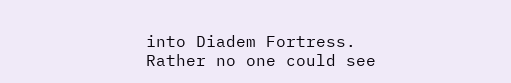into Diadem Fortress. Rather no one could see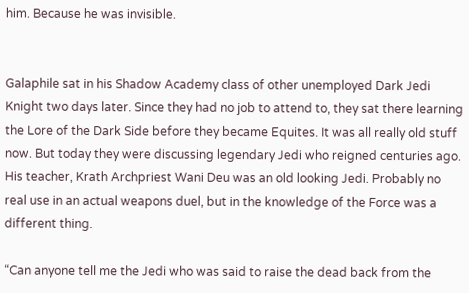him. Because he was invisible.


Galaphile sat in his Shadow Academy class of other unemployed Dark Jedi Knight two days later. Since they had no job to attend to, they sat there learning the Lore of the Dark Side before they became Equites. It was all really old stuff now. But today they were discussing legendary Jedi who reigned centuries ago. His teacher, Krath Archpriest Wani Deu was an old looking Jedi. Probably no real use in an actual weapons duel, but in the knowledge of the Force was a different thing.

“Can anyone tell me the Jedi who was said to raise the dead back from the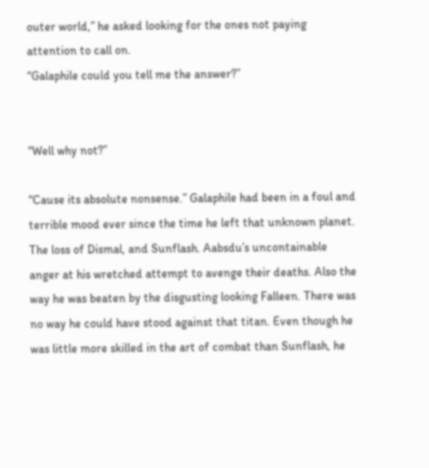outer world,” he asked looking for the ones not paying attention to call on.
“Galaphile could you tell me the answer?”


“Well why not?”

“Cause its absolute nonsense.” Galaphile had been in a foul and terrible mood ever since the time he left that unknown planet. The loss of Dismal, and Sunflash. Aabsdu’s uncontainable anger at his wretched attempt to avenge their deaths. Also the way he was beaten by the disgusting looking Falleen. There was no way he could have stood against that titan. Even though he was little more skilled in the art of combat than Sunflash, he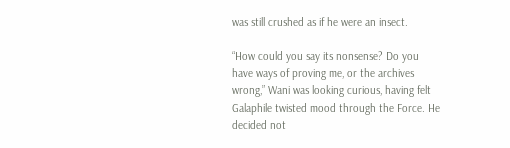was still crushed as if he were an insect.

“How could you say its nonsense? Do you have ways of proving me, or the archives wrong,” Wani was looking curious, having felt Galaphile twisted mood through the Force. He decided not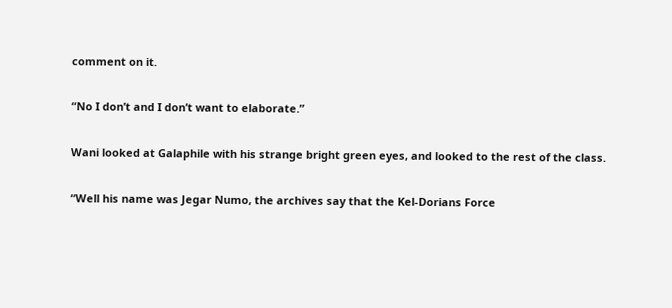comment on it.

“No I don’t and I don’t want to elaborate.”

Wani looked at Galaphile with his strange bright green eyes, and looked to the rest of the class.

“Well his name was Jegar Numo, the archives say that the Kel-Dorians Force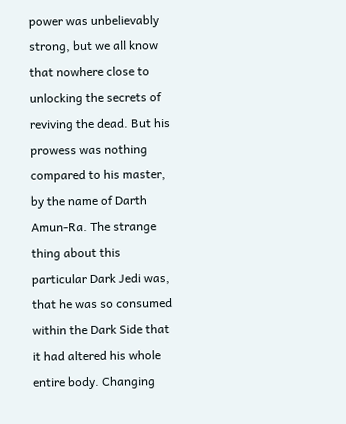power was unbelievably strong, but we all know that nowhere close to unlocking the secrets of reviving the dead. But his prowess was nothing compared to his master, by the name of Darth Amun-Ra. The strange thing about this particular Dark Jedi was, that he was so consumed within the Dark Side that it had altered his whole entire body. Changing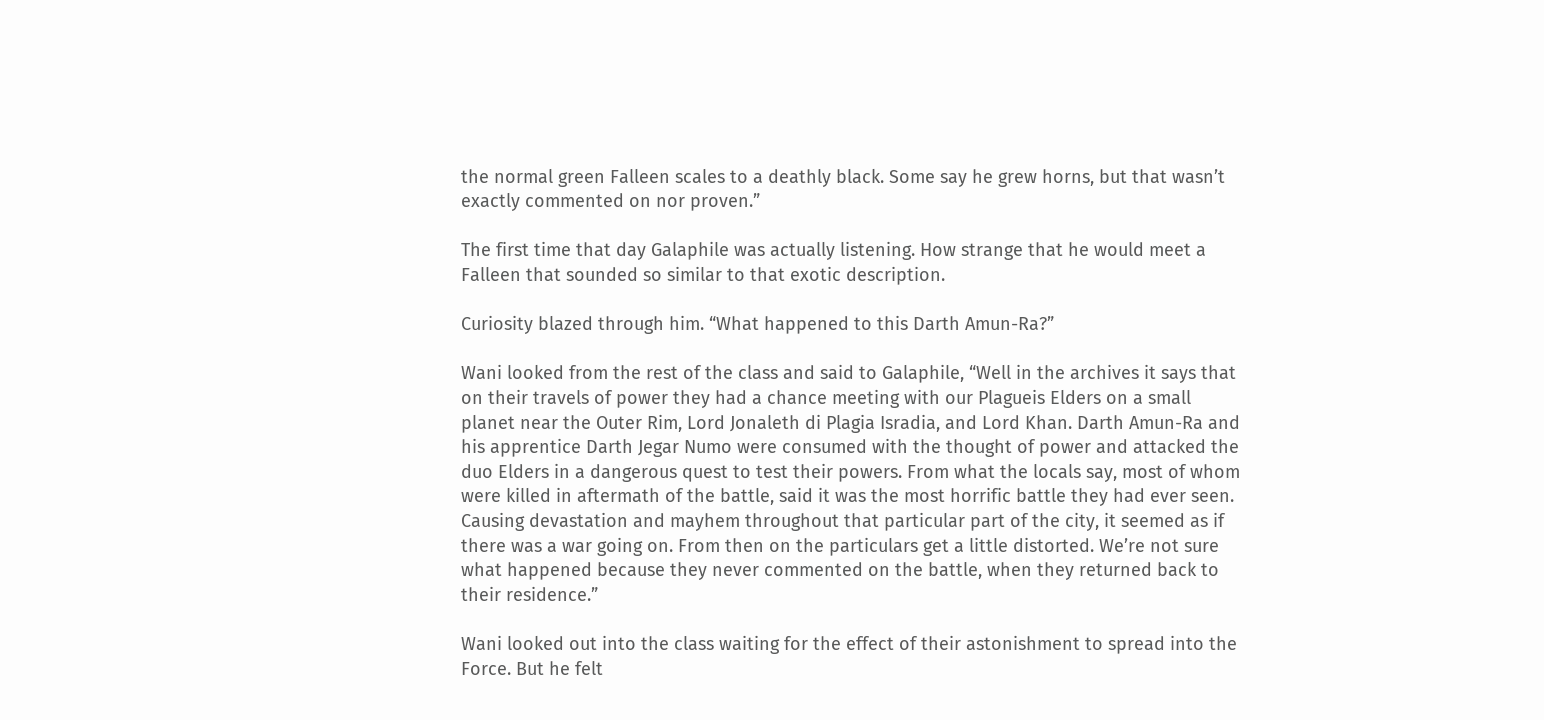the normal green Falleen scales to a deathly black. Some say he grew horns, but that wasn’t exactly commented on nor proven.”

The first time that day Galaphile was actually listening. How strange that he would meet a Falleen that sounded so similar to that exotic description.

Curiosity blazed through him. “What happened to this Darth Amun-Ra?”

Wani looked from the rest of the class and said to Galaphile, “Well in the archives it says that on their travels of power they had a chance meeting with our Plagueis Elders on a small planet near the Outer Rim, Lord Jonaleth di Plagia Isradia, and Lord Khan. Darth Amun-Ra and his apprentice Darth Jegar Numo were consumed with the thought of power and attacked the duo Elders in a dangerous quest to test their powers. From what the locals say, most of whom were killed in aftermath of the battle, said it was the most horrific battle they had ever seen. Causing devastation and mayhem throughout that particular part of the city, it seemed as if there was a war going on. From then on the particulars get a little distorted. We’re not sure what happened because they never commented on the battle, when they returned back to their residence.”

Wani looked out into the class waiting for the effect of their astonishment to spread into the Force. But he felt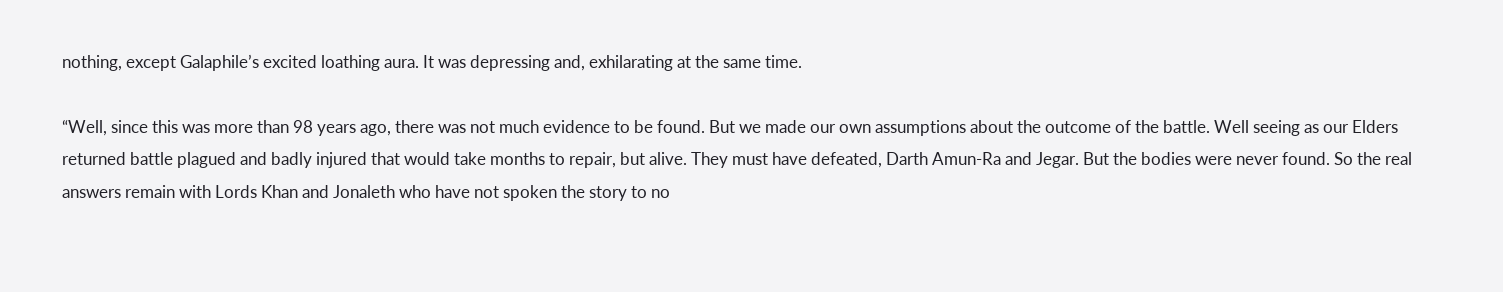nothing, except Galaphile’s excited loathing aura. It was depressing and, exhilarating at the same time.

“Well, since this was more than 98 years ago, there was not much evidence to be found. But we made our own assumptions about the outcome of the battle. Well seeing as our Elders returned battle plagued and badly injured that would take months to repair, but alive. They must have defeated, Darth Amun-Ra and Jegar. But the bodies were never found. So the real answers remain with Lords Khan and Jonaleth who have not spoken the story to no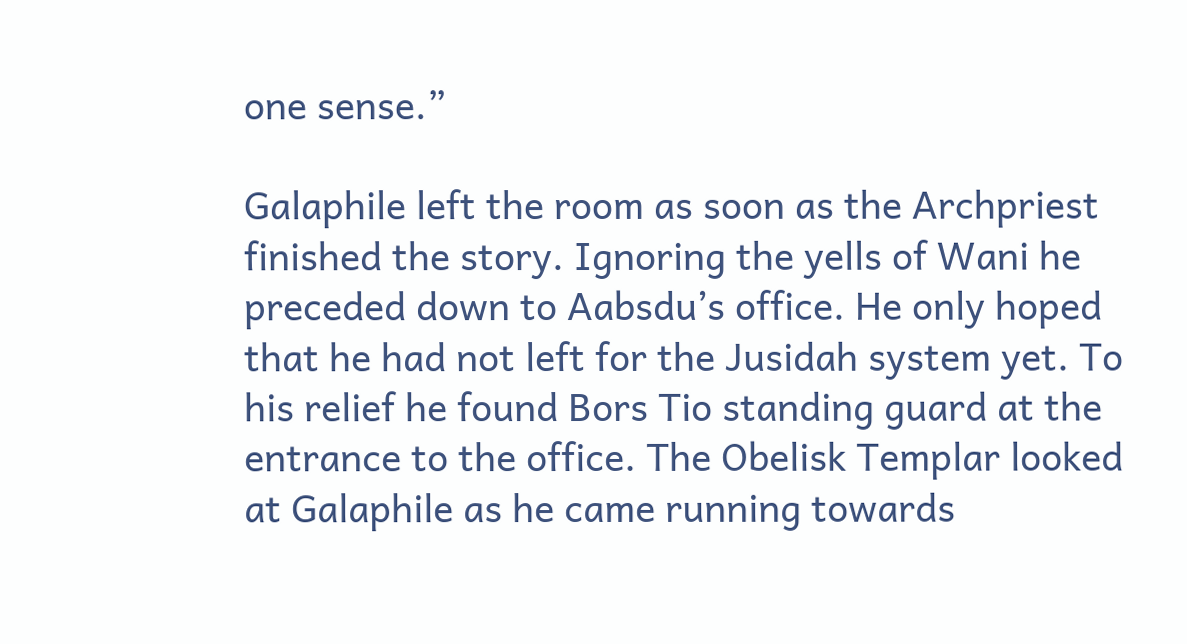one sense.”

Galaphile left the room as soon as the Archpriest finished the story. Ignoring the yells of Wani he preceded down to Aabsdu’s office. He only hoped that he had not left for the Jusidah system yet. To his relief he found Bors Tio standing guard at the entrance to the office. The Obelisk Templar looked at Galaphile as he came running towards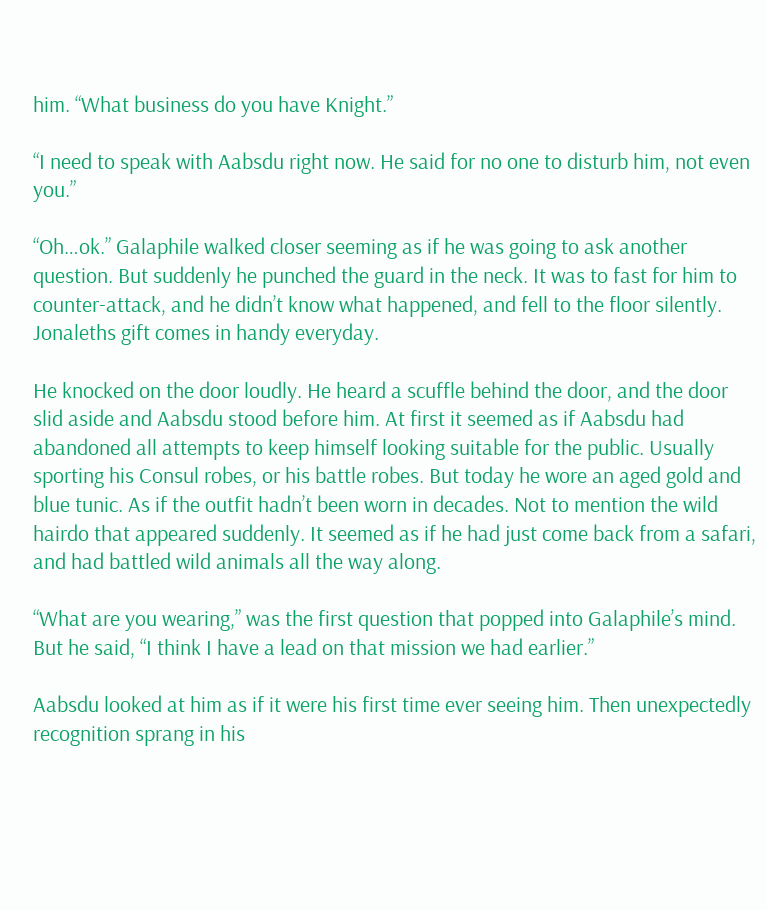him. “What business do you have Knight.”

“I need to speak with Aabsdu right now. He said for no one to disturb him, not even you.”

“Oh…ok.” Galaphile walked closer seeming as if he was going to ask another question. But suddenly he punched the guard in the neck. It was to fast for him to counter-attack, and he didn’t know what happened, and fell to the floor silently. Jonaleths gift comes in handy everyday.

He knocked on the door loudly. He heard a scuffle behind the door, and the door slid aside and Aabsdu stood before him. At first it seemed as if Aabsdu had abandoned all attempts to keep himself looking suitable for the public. Usually sporting his Consul robes, or his battle robes. But today he wore an aged gold and blue tunic. As if the outfit hadn’t been worn in decades. Not to mention the wild hairdo that appeared suddenly. It seemed as if he had just come back from a safari, and had battled wild animals all the way along.

“What are you wearing,” was the first question that popped into Galaphile’s mind. But he said, “I think I have a lead on that mission we had earlier.”

Aabsdu looked at him as if it were his first time ever seeing him. Then unexpectedly recognition sprang in his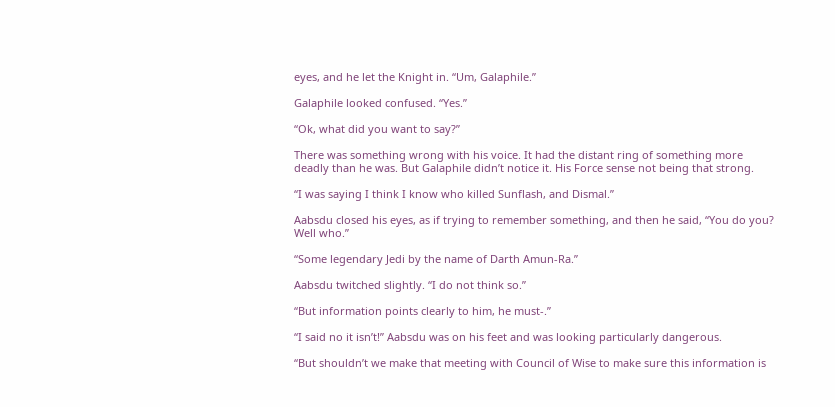eyes, and he let the Knight in. “Um, Galaphile.”

Galaphile looked confused. “Yes.”

“Ok, what did you want to say?”

There was something wrong with his voice. It had the distant ring of something more deadly than he was. But Galaphile didn’t notice it. His Force sense not being that strong.

“I was saying I think I know who killed Sunflash, and Dismal.”

Aabsdu closed his eyes, as if trying to remember something, and then he said, “You do you? Well who.”

“Some legendary Jedi by the name of Darth Amun-Ra.”

Aabsdu twitched slightly. “I do not think so.”

“But information points clearly to him, he must-.”

“I said no it isn’t!” Aabsdu was on his feet and was looking particularly dangerous.

“But shouldn’t we make that meeting with Council of Wise to make sure this information is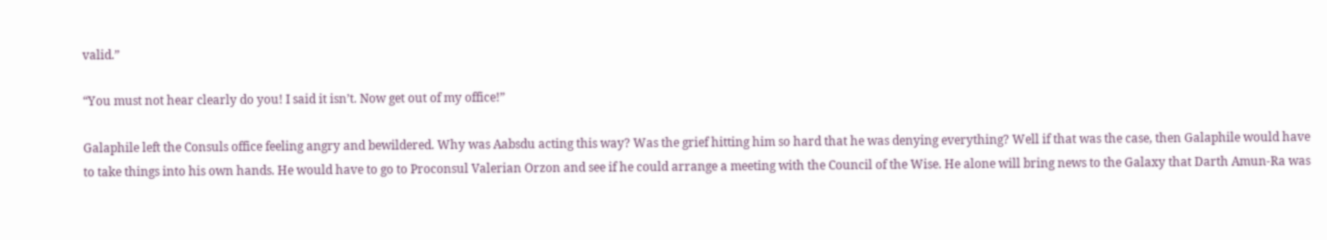valid.”

“You must not hear clearly do you! I said it isn’t. Now get out of my office!”

Galaphile left the Consuls office feeling angry and bewildered. Why was Aabsdu acting this way? Was the grief hitting him so hard that he was denying everything? Well if that was the case, then Galaphile would have to take things into his own hands. He would have to go to Proconsul Valerian Orzon and see if he could arrange a meeting with the Council of the Wise. He alone will bring news to the Galaxy that Darth Amun-Ra was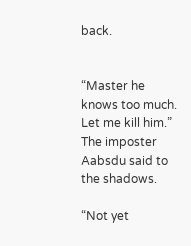back.


“Master he knows too much. Let me kill him.” The imposter Aabsdu said to the shadows.

“Not yet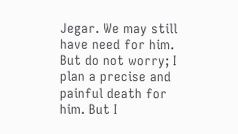Jegar. We may still have need for him. But do not worry; I plan a precise and painful death for him. But I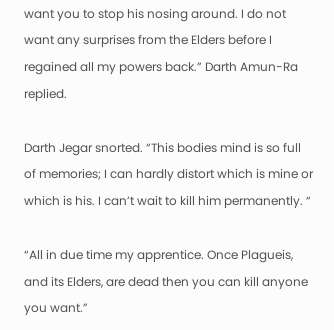want you to stop his nosing around. I do not want any surprises from the Elders before I regained all my powers back.” Darth Amun-Ra replied.

Darth Jegar snorted. “This bodies mind is so full of memories; I can hardly distort which is mine or which is his. I can’t wait to kill him permanently. “

“All in due time my apprentice. Once Plagueis, and its Elders, are dead then you can kill anyone you want.”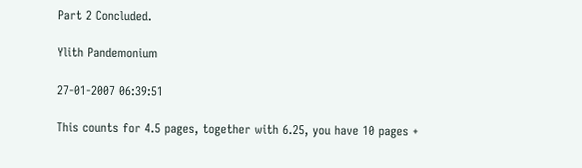Part 2 Concluded.

Ylith Pandemonium

27-01-2007 06:39:51

This counts for 4.5 pages, together with 6.25, you have 10 pages +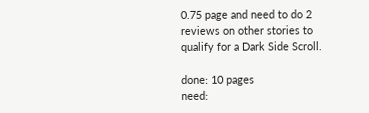0.75 page and need to do 2 reviews on other stories to
qualify for a Dark Side Scroll.

done: 10 pages
need: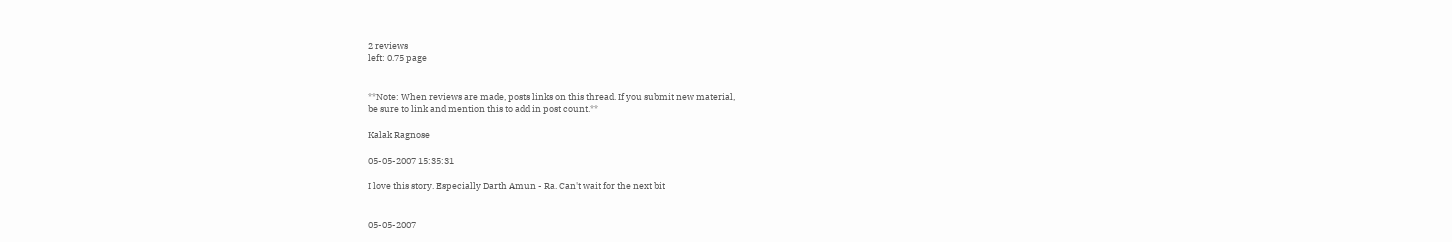2 reviews
left: 0.75 page


**Note: When reviews are made, posts links on this thread. If you submit new material,
be sure to link and mention this to add in post count.**

Kalak Ragnose

05-05-2007 15:35:31

I love this story. Especially Darth Amun - Ra. Can't wait for the next bit


05-05-2007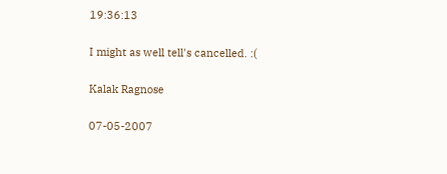19:36:13

I might as well tell's cancelled. :(

Kalak Ragnose

07-05-2007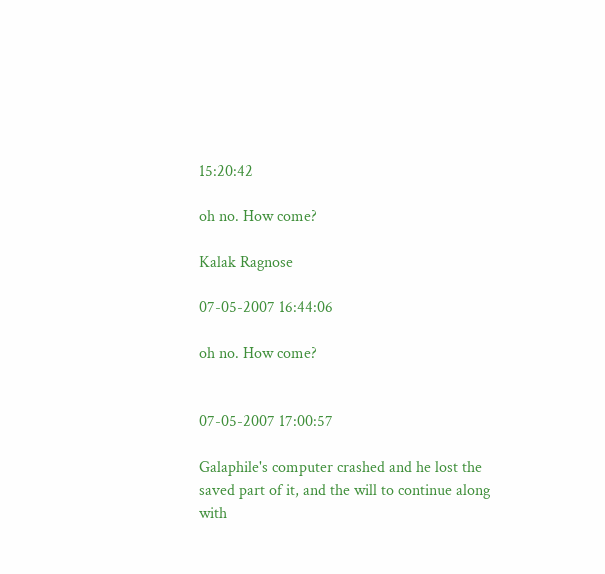15:20:42

oh no. How come?

Kalak Ragnose

07-05-2007 16:44:06

oh no. How come?


07-05-2007 17:00:57

Galaphile's computer crashed and he lost the saved part of it, and the will to continue along with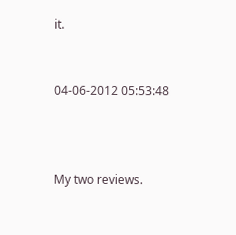it.


04-06-2012 05:53:48



My two reviews.